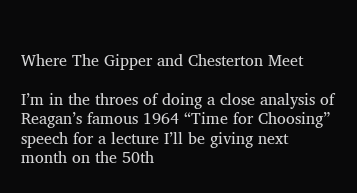Where The Gipper and Chesterton Meet

I’m in the throes of doing a close analysis of Reagan’s famous 1964 “Time for Choosing” speech for a lecture I’ll be giving next month on the 50th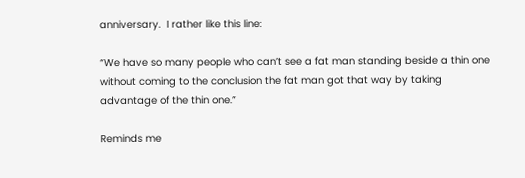anniversary.  I rather like this line:

“We have so many people who can’t see a fat man standing beside a thin one without coming to the conclusion the fat man got that way by taking advantage of the thin one.”

Reminds me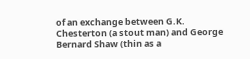of an exchange between G.K. Chesterton (a stout man) and George Bernard Shaw (thin as a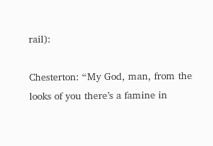rail):

Chesterton: “My God, man, from the looks of you there’s a famine in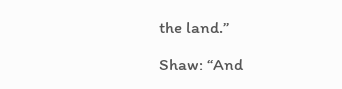the land.”

Shaw: “And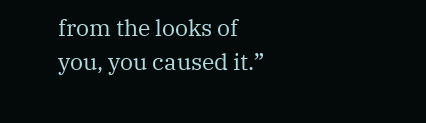from the looks of you, you caused it.”